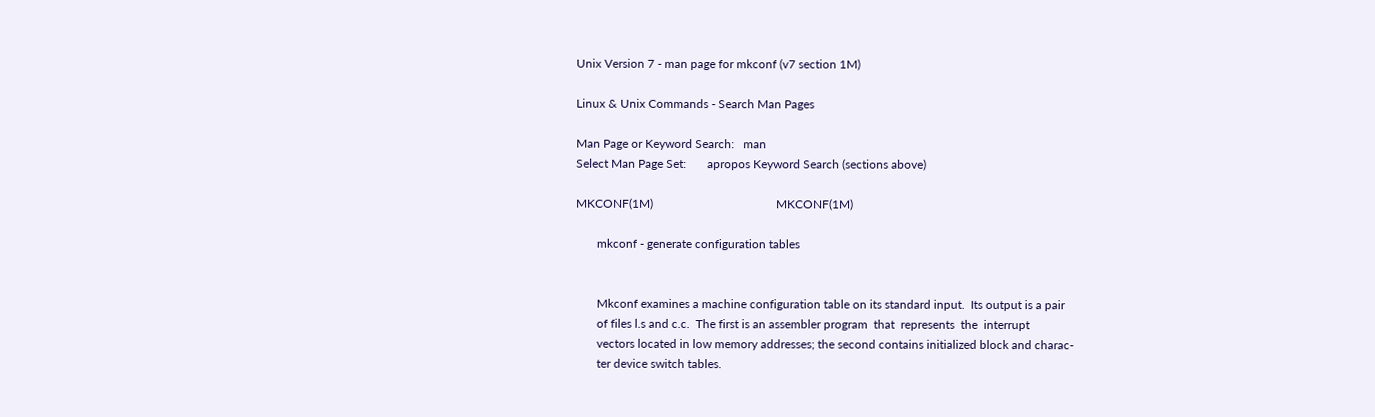Unix Version 7 - man page for mkconf (v7 section 1M)

Linux & Unix Commands - Search Man Pages

Man Page or Keyword Search:   man
Select Man Page Set:       apropos Keyword Search (sections above)

MKCONF(1M)                                         MKCONF(1M)

       mkconf - generate configuration tables


       Mkconf examines a machine configuration table on its standard input.  Its output is a pair
       of files l.s and c.c.  The first is an assembler program  that  represents  the  interrupt
       vectors located in low memory addresses; the second contains initialized block and charac-
       ter device switch tables.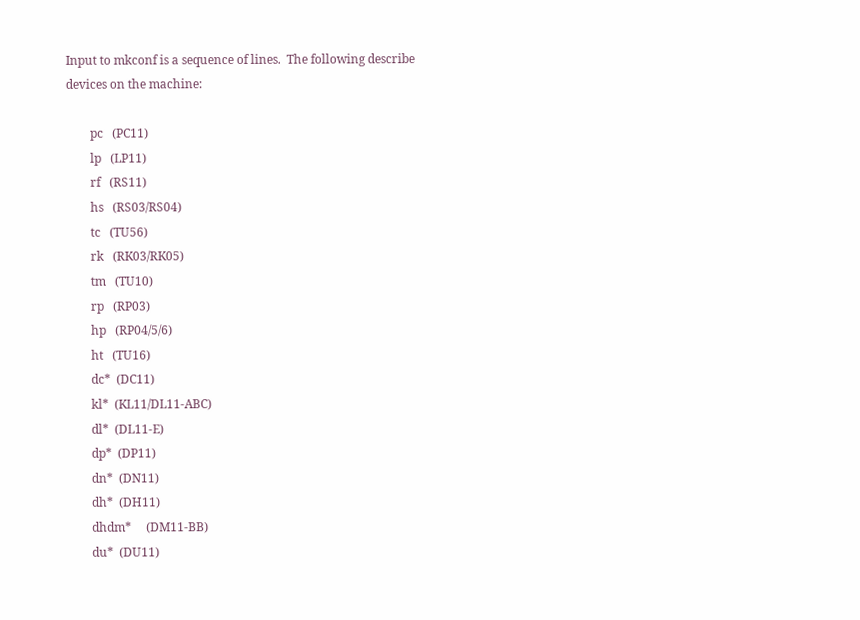Input to mkconf is a sequence of lines.  The following describe devices on the machine:

        pc   (PC11)
        lp   (LP11)
        rf   (RS11)
        hs   (RS03/RS04)
        tc   (TU56)
        rk   (RK03/RK05)
        tm   (TU10)
        rp   (RP03)
        hp   (RP04/5/6)
        ht   (TU16)
        dc*  (DC11)
        kl*  (KL11/DL11-ABC)
        dl*  (DL11-E)
        dp*  (DP11)
        dn*  (DN11)
        dh*  (DH11)
        dhdm*     (DM11-BB)
        du*  (DU11)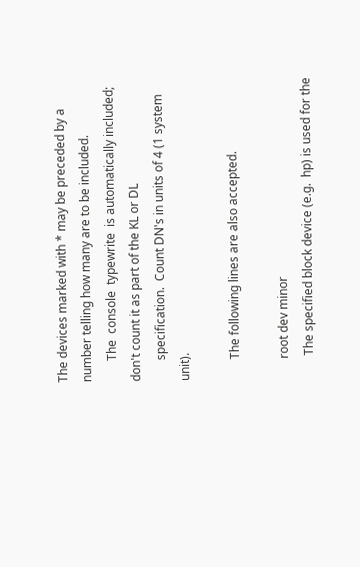The devices marked with * may be preceded by a number telling how many are to be included.
       The  console  typewrite  is automatically included; don't count it as part of the KL or DL
       specification.  Count DN's in units of 4 (1 system unit).

       The following lines are also accepted.

       root dev minor
        The specified block device (e.g.  hp) is used for the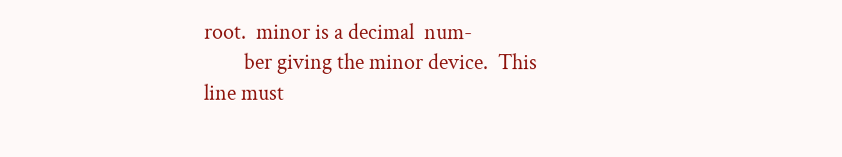root.  minor is a decimal  num-
        ber giving the minor device.  This line must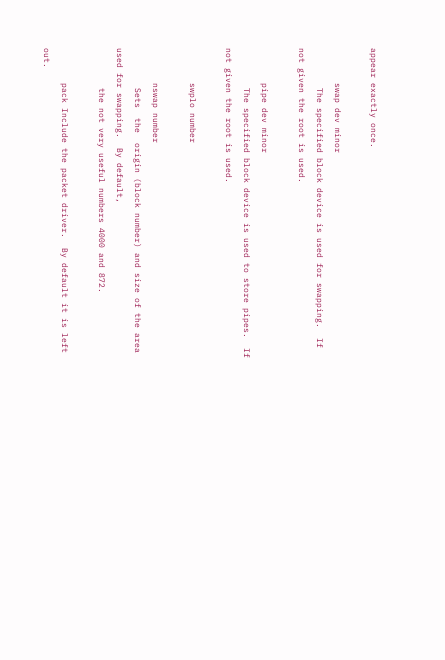appear exactly once.

       swap dev minor
        The specified block device is used for swapping.  If not given the root is used.

       pipe dev minor
        The specified block device is used to store pipes.  If not given the root is used.

       swplo number

       nswap number
        Sets  the  origin (block number) and size of the area used for swapping.  By default,
        the not very useful numbers 4000 and 872.

       pack Include the packet driver.  By default it is left out.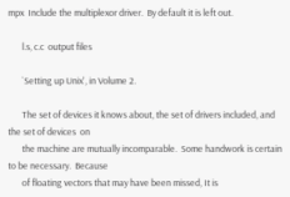mpx  Include the multiplexor driver.  By default it is left out.

       l.s, c.c  output files

       `Setting up Unix', in Volume 2.

       The set of devices it knows about, the set of drivers included, and the set of devices  on
       the machine are mutually incomparable.  Some handwork is certain to be necessary.  Because
       of floating vectors that may have been missed, It is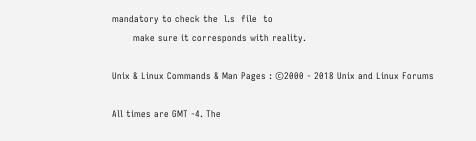mandatory to check the  l.s  file  to
       make sure it corresponds with reality.

Unix & Linux Commands & Man Pages : ©2000 - 2018 Unix and Linux Forums

All times are GMT -4. The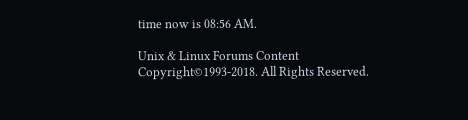time now is 08:56 AM.

Unix & Linux Forums Content Copyright©1993-2018. All Rights Reserved.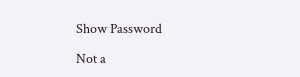Show Password

Not a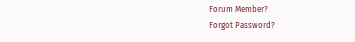Forum Member?
Forgot Password?